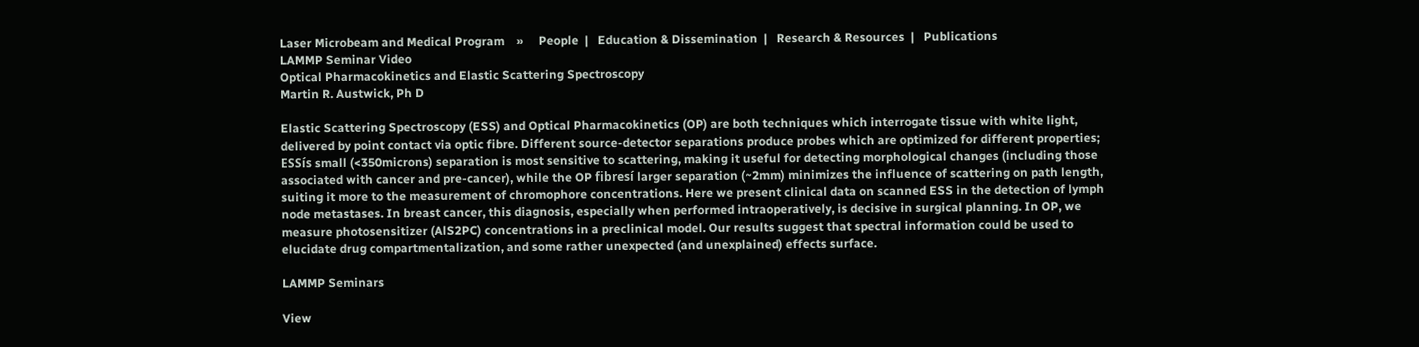Laser Microbeam and Medical Program    »     People  |   Education & Dissemination  |   Research & Resources  |   Publications
LAMMP Seminar Video
Optical Pharmacokinetics and Elastic Scattering Spectroscopy
Martin R. Austwick, Ph D

Elastic Scattering Spectroscopy (ESS) and Optical Pharmacokinetics (OP) are both techniques which interrogate tissue with white light, delivered by point contact via optic fibre. Different source-detector separations produce probes which are optimized for different properties; ESSís small (<350microns) separation is most sensitive to scattering, making it useful for detecting morphological changes (including those associated with cancer and pre-cancer), while the OP fibresí larger separation (~2mm) minimizes the influence of scattering on path length, suiting it more to the measurement of chromophore concentrations. Here we present clinical data on scanned ESS in the detection of lymph node metastases. In breast cancer, this diagnosis, especially when performed intraoperatively, is decisive in surgical planning. In OP, we measure photosensitizer (AlS2PC) concentrations in a preclinical model. Our results suggest that spectral information could be used to elucidate drug compartmentalization, and some rather unexpected (and unexplained) effects surface.

LAMMP Seminars

View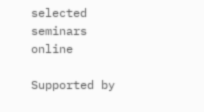selected seminars online

Supported by